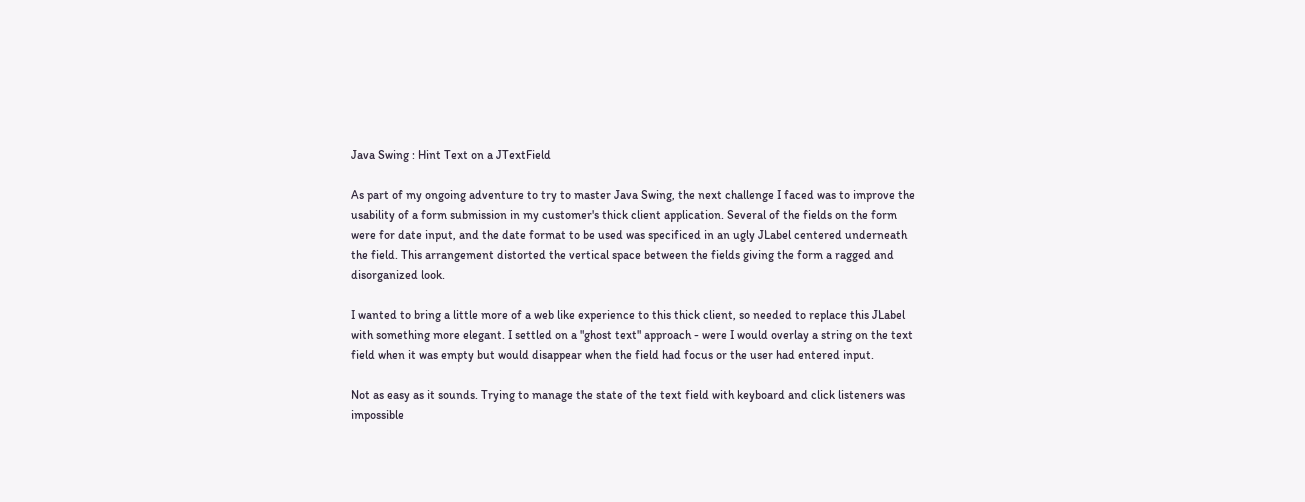Java Swing : Hint Text on a JTextField

As part of my ongoing adventure to try to master Java Swing, the next challenge I faced was to improve the usability of a form submission in my customer's thick client application. Several of the fields on the form were for date input, and the date format to be used was specificed in an ugly JLabel centered underneath the field. This arrangement distorted the vertical space between the fields giving the form a ragged and disorganized look.

I wanted to bring a little more of a web like experience to this thick client, so needed to replace this JLabel with something more elegant. I settled on a "ghost text" approach - were I would overlay a string on the text field when it was empty but would disappear when the field had focus or the user had entered input.

Not as easy as it sounds. Trying to manage the state of the text field with keyboard and click listeners was impossible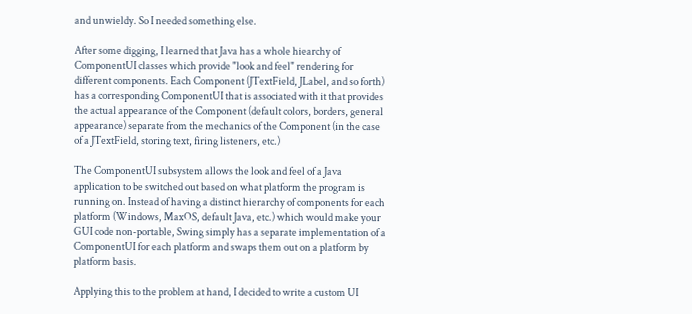and unwieldy. So I needed something else.

After some digging, I learned that Java has a whole hiearchy of ComponentUI classes which provide "look and feel" rendering for different components. Each Component (JTextField, JLabel, and so forth) has a corresponding ComponentUI that is associated with it that provides the actual appearance of the Component (default colors, borders, general appearance) separate from the mechanics of the Component (in the case of a JTextField, storing text, firing listeners, etc.)

The ComponentUI subsystem allows the look and feel of a Java application to be switched out based on what platform the program is running on. Instead of having a distinct hierarchy of components for each platform (Windows, MaxOS, default Java, etc.) which would make your GUI code non-portable, Swing simply has a separate implementation of a ComponentUI for each platform and swaps them out on a platform by platform basis.

Applying this to the problem at hand, I decided to write a custom UI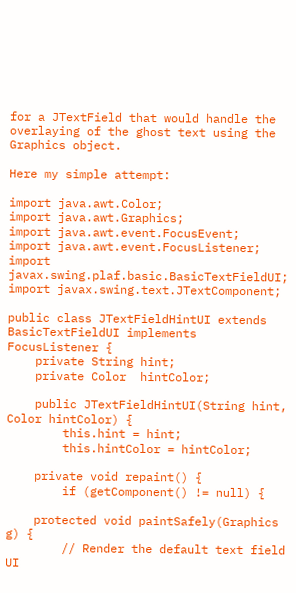for a JTextField that would handle the overlaying of the ghost text using the Graphics object.

Here my simple attempt:

import java.awt.Color;
import java.awt.Graphics;
import java.awt.event.FocusEvent;
import java.awt.event.FocusListener;
import javax.swing.plaf.basic.BasicTextFieldUI;
import javax.swing.text.JTextComponent;

public class JTextFieldHintUI extends BasicTextFieldUI implements FocusListener {
    private String hint;
    private Color  hintColor;

    public JTextFieldHintUI(String hint, Color hintColor) {
        this.hint = hint;
        this.hintColor = hintColor;

    private void repaint() {
        if (getComponent() != null) {

    protected void paintSafely(Graphics g) {
        // Render the default text field UI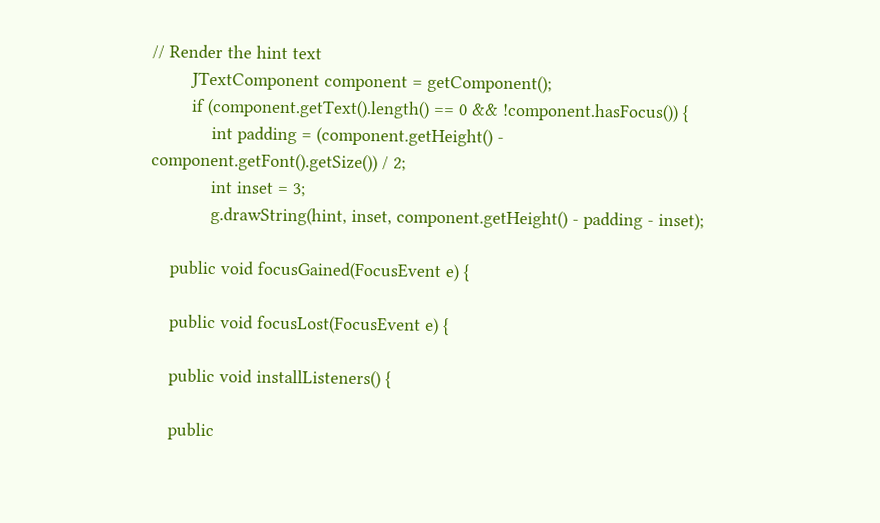// Render the hint text
        JTextComponent component = getComponent();
        if (component.getText().length() == 0 && !component.hasFocus()) {
            int padding = (component.getHeight() - component.getFont().getSize()) / 2;
            int inset = 3;
            g.drawString(hint, inset, component.getHeight() - padding - inset);

    public void focusGained(FocusEvent e) {

    public void focusLost(FocusEvent e) {

    public void installListeners() {

    public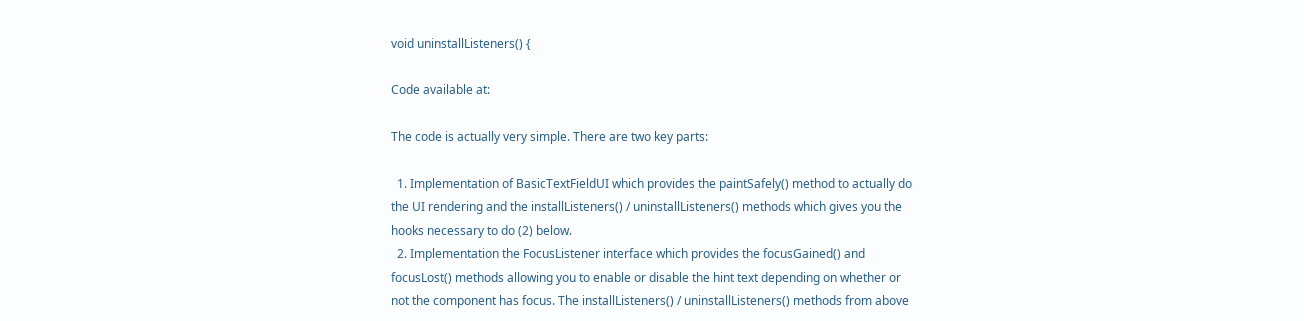void uninstallListeners() {

Code available at:

The code is actually very simple. There are two key parts:

  1. Implementation of BasicTextFieldUI which provides the paintSafely() method to actually do the UI rendering and the installListeners() / uninstallListeners() methods which gives you the hooks necessary to do (2) below.
  2. Implementation the FocusListener interface which provides the focusGained() and focusLost() methods allowing you to enable or disable the hint text depending on whether or not the component has focus. The installListeners() / uninstallListeners() methods from above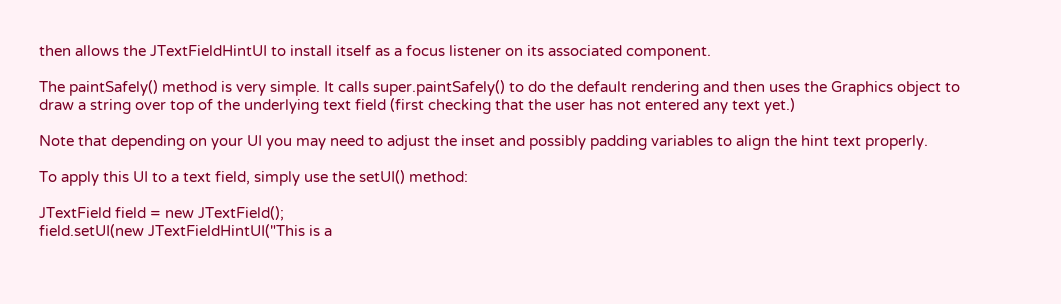then allows the JTextFieldHintUI to install itself as a focus listener on its associated component.

The paintSafely() method is very simple. It calls super.paintSafely() to do the default rendering and then uses the Graphics object to draw a string over top of the underlying text field (first checking that the user has not entered any text yet.)

Note that depending on your UI you may need to adjust the inset and possibly padding variables to align the hint text properly.

To apply this UI to a text field, simply use the setUI() method:

JTextField field = new JTextField();
field.setUI(new JTextFieldHintUI("This is a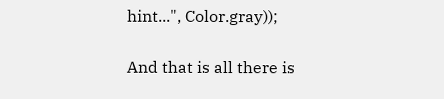hint...", Color.gray));

And that is all there is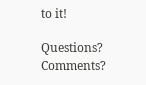to it!

Questions? Comments?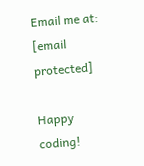Email me at: [email protected]

Happy coding!